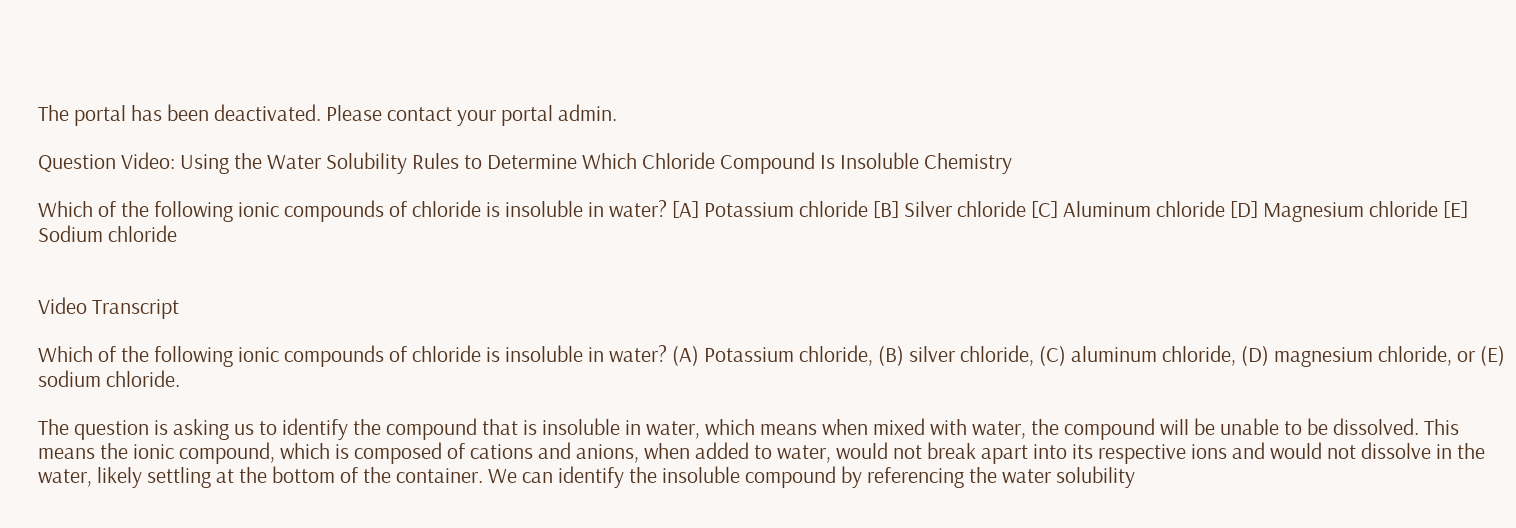The portal has been deactivated. Please contact your portal admin.

Question Video: Using the Water Solubility Rules to Determine Which Chloride Compound Is Insoluble Chemistry

Which of the following ionic compounds of chloride is insoluble in water? [A] Potassium chloride [B] Silver chloride [C] Aluminum chloride [D] Magnesium chloride [E] Sodium chloride


Video Transcript

Which of the following ionic compounds of chloride is insoluble in water? (A) Potassium chloride, (B) silver chloride, (C) aluminum chloride, (D) magnesium chloride, or (E) sodium chloride.

The question is asking us to identify the compound that is insoluble in water, which means when mixed with water, the compound will be unable to be dissolved. This means the ionic compound, which is composed of cations and anions, when added to water, would not break apart into its respective ions and would not dissolve in the water, likely settling at the bottom of the container. We can identify the insoluble compound by referencing the water solubility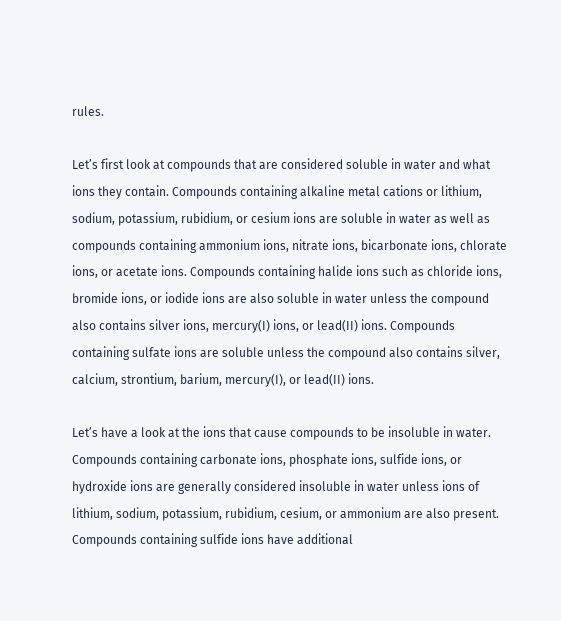rules.

Let’s first look at compounds that are considered soluble in water and what ions they contain. Compounds containing alkaline metal cations or lithium, sodium, potassium, rubidium, or cesium ions are soluble in water as well as compounds containing ammonium ions, nitrate ions, bicarbonate ions, chlorate ions, or acetate ions. Compounds containing halide ions such as chloride ions, bromide ions, or iodide ions are also soluble in water unless the compound also contains silver ions, mercury(I) ions, or lead(II) ions. Compounds containing sulfate ions are soluble unless the compound also contains silver, calcium, strontium, barium, mercury(I), or lead(II) ions.

Let’s have a look at the ions that cause compounds to be insoluble in water. Compounds containing carbonate ions, phosphate ions, sulfide ions, or hydroxide ions are generally considered insoluble in water unless ions of lithium, sodium, potassium, rubidium, cesium, or ammonium are also present. Compounds containing sulfide ions have additional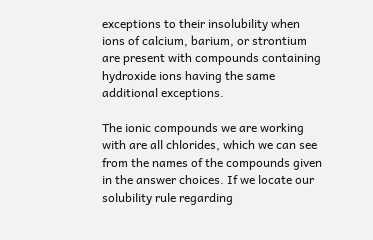exceptions to their insolubility when ions of calcium, barium, or strontium are present with compounds containing hydroxide ions having the same additional exceptions.

The ionic compounds we are working with are all chlorides, which we can see from the names of the compounds given in the answer choices. If we locate our solubility rule regarding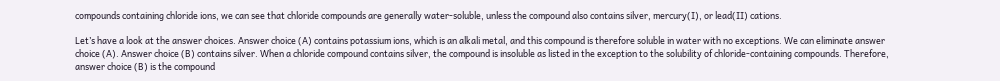compounds containing chloride ions, we can see that chloride compounds are generally water-soluble, unless the compound also contains silver, mercury(I), or lead(II) cations.

Let’s have a look at the answer choices. Answer choice (A) contains potassium ions, which is an alkali metal, and this compound is therefore soluble in water with no exceptions. We can eliminate answer choice (A). Answer choice (B) contains silver. When a chloride compound contains silver, the compound is insoluble as listed in the exception to the solubility of chloride-containing compounds. Therefore, answer choice (B) is the compound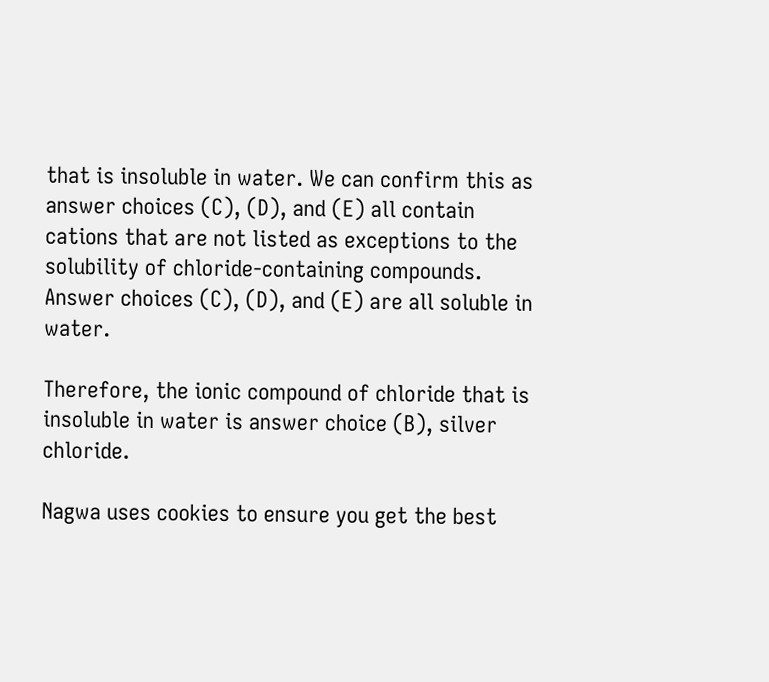that is insoluble in water. We can confirm this as answer choices (C), (D), and (E) all contain cations that are not listed as exceptions to the solubility of chloride-containing compounds. Answer choices (C), (D), and (E) are all soluble in water.

Therefore, the ionic compound of chloride that is insoluble in water is answer choice (B), silver chloride.

Nagwa uses cookies to ensure you get the best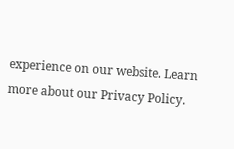experience on our website. Learn more about our Privacy Policy.